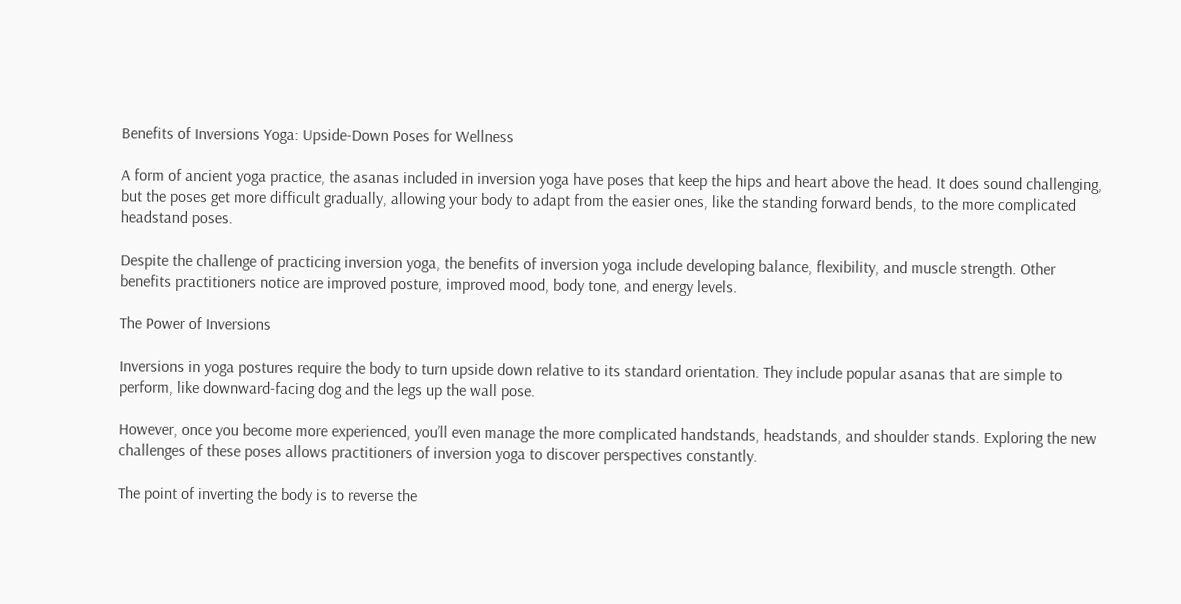Benefits of Inversions Yoga: Upside-Down Poses for Wellness

A form of ancient yoga practice, the asanas included in inversion yoga have poses that keep the hips and heart above the head. It does sound challenging, but the poses get more difficult gradually, allowing your body to adapt from the easier ones, like the standing forward bends, to the more complicated headstand poses.

Despite the challenge of practicing inversion yoga, the benefits of inversion yoga include developing balance, flexibility, and muscle strength. Other benefits practitioners notice are improved posture, improved mood, body tone, and energy levels.

The Power of Inversions

Inversions in yoga postures require the body to turn upside down relative to its standard orientation. They include popular asanas that are simple to perform, like downward-facing dog and the legs up the wall pose.

However, once you become more experienced, you’ll even manage the more complicated handstands, headstands, and shoulder stands. Exploring the new challenges of these poses allows practitioners of inversion yoga to discover perspectives constantly.

The point of inverting the body is to reverse the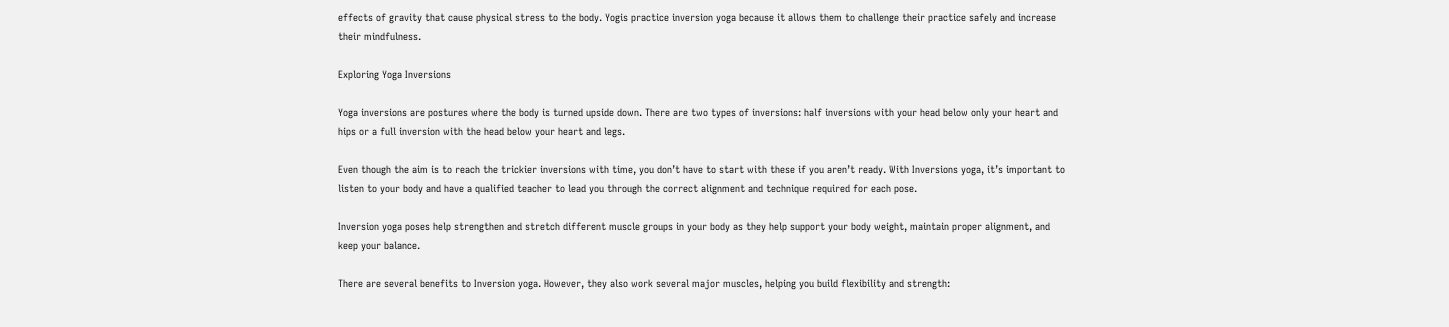effects of gravity that cause physical stress to the body. Yogis practice inversion yoga because it allows them to challenge their practice safely and increase their mindfulness.

Exploring Yoga Inversions

Yoga inversions are postures where the body is turned upside down. There are two types of inversions: half inversions with your head below only your heart and hips or a full inversion with the head below your heart and legs.

Even though the aim is to reach the trickier inversions with time, you don’t have to start with these if you aren’t ready. With Inversions yoga, it’s important to listen to your body and have a qualified teacher to lead you through the correct alignment and technique required for each pose.

Inversion yoga poses help strengthen and stretch different muscle groups in your body as they help support your body weight, maintain proper alignment, and keep your balance.

There are several benefits to Inversion yoga. However, they also work several major muscles, helping you build flexibility and strength: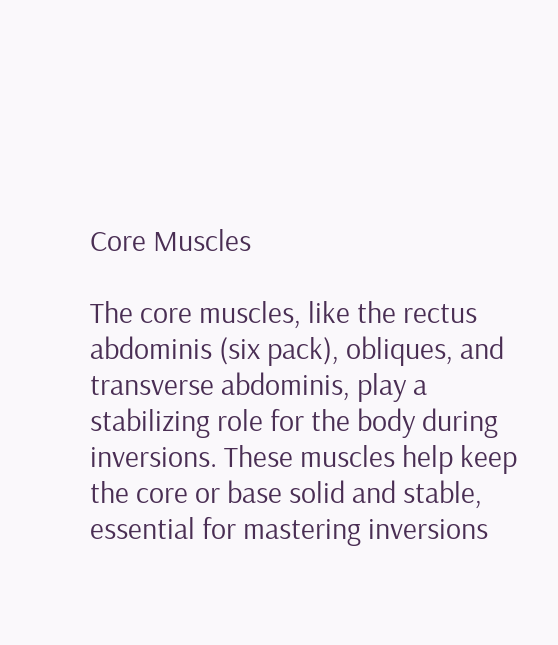Core Muscles

The core muscles, like the rectus abdominis (six pack), obliques, and transverse abdominis, play a stabilizing role for the body during inversions. These muscles help keep the core or base solid and stable, essential for mastering inversions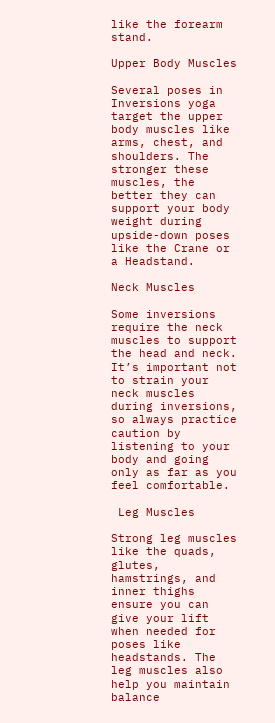like the forearm stand.

Upper Body Muscles

Several poses in Inversions yoga target the upper body muscles like arms, chest, and shoulders. The stronger these muscles, the better they can support your body weight during upside-down poses like the Crane or a Headstand.

Neck Muscles

Some inversions require the neck muscles to support the head and neck. It’s important not to strain your neck muscles during inversions, so always practice caution by listening to your body and going only as far as you feel comfortable.

 Leg Muscles

Strong leg muscles like the quads, glutes, hamstrings, and inner thighs ensure you can give your lift when needed for poses like headstands. The leg muscles also help you maintain balance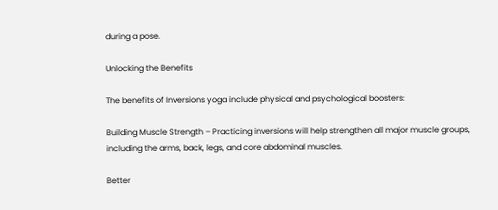during a pose.

Unlocking the Benefits

The benefits of Inversions yoga include physical and psychological boosters:

Building Muscle Strength – Practicing inversions will help strengthen all major muscle groups, including the arms, back, legs, and core abdominal muscles.

Better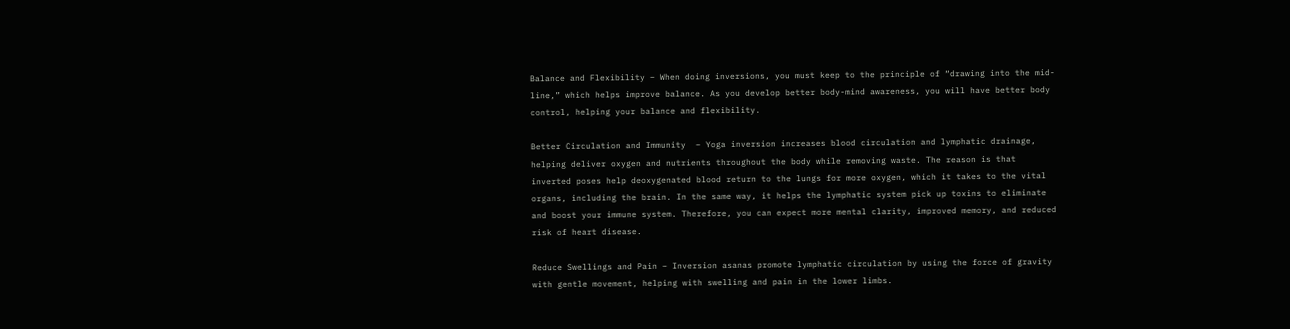Balance and Flexibility – When doing inversions, you must keep to the principle of “drawing into the mid-line,” which helps improve balance. As you develop better body-mind awareness, you will have better body control, helping your balance and flexibility.

Better Circulation and Immunity  – Yoga inversion increases blood circulation and lymphatic drainage, helping deliver oxygen and nutrients throughout the body while removing waste. The reason is that inverted poses help deoxygenated blood return to the lungs for more oxygen, which it takes to the vital organs, including the brain. In the same way, it helps the lymphatic system pick up toxins to eliminate and boost your immune system. Therefore, you can expect more mental clarity, improved memory, and reduced risk of heart disease.

Reduce Swellings and Pain – Inversion asanas promote lymphatic circulation by using the force of gravity with gentle movement, helping with swelling and pain in the lower limbs.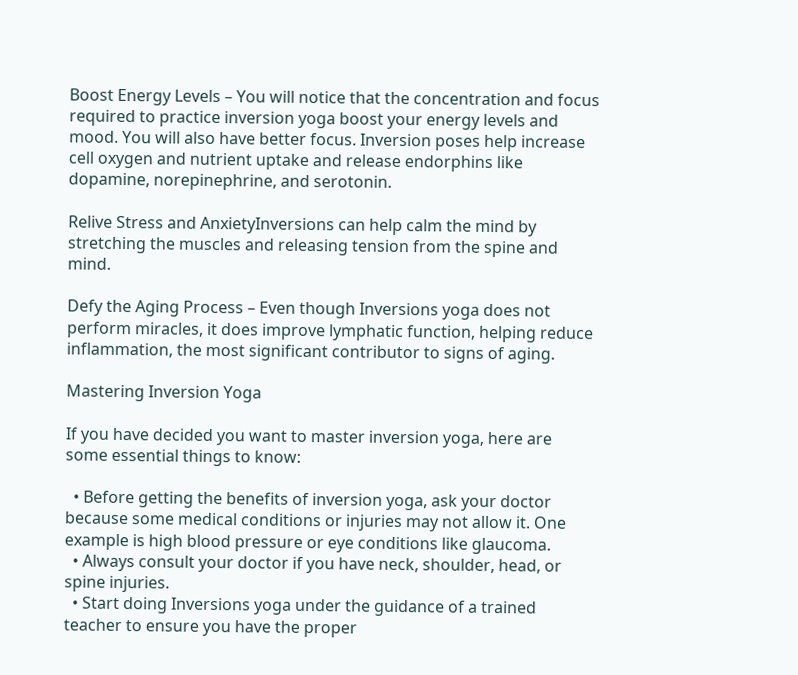Boost Energy Levels – You will notice that the concentration and focus required to practice inversion yoga boost your energy levels and mood. You will also have better focus. Inversion poses help increase cell oxygen and nutrient uptake and release endorphins like dopamine, norepinephrine, and serotonin.

Relive Stress and AnxietyInversions can help calm the mind by stretching the muscles and releasing tension from the spine and mind.

Defy the Aging Process – Even though Inversions yoga does not perform miracles, it does improve lymphatic function, helping reduce inflammation, the most significant contributor to signs of aging.

Mastering Inversion Yoga

If you have decided you want to master inversion yoga, here are some essential things to know:

  • Before getting the benefits of inversion yoga, ask your doctor because some medical conditions or injuries may not allow it. One example is high blood pressure or eye conditions like glaucoma.
  • Always consult your doctor if you have neck, shoulder, head, or spine injuries.
  • Start doing Inversions yoga under the guidance of a trained teacher to ensure you have the proper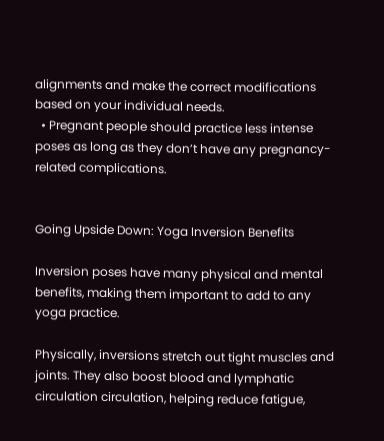alignments and make the correct modifications based on your individual needs.
  • Pregnant people should practice less intense poses as long as they don’t have any pregnancy-related complications.


Going Upside Down: Yoga Inversion Benefits

Inversion poses have many physical and mental benefits, making them important to add to any yoga practice.

Physically, inversions stretch out tight muscles and joints. They also boost blood and lymphatic circulation circulation, helping reduce fatigue,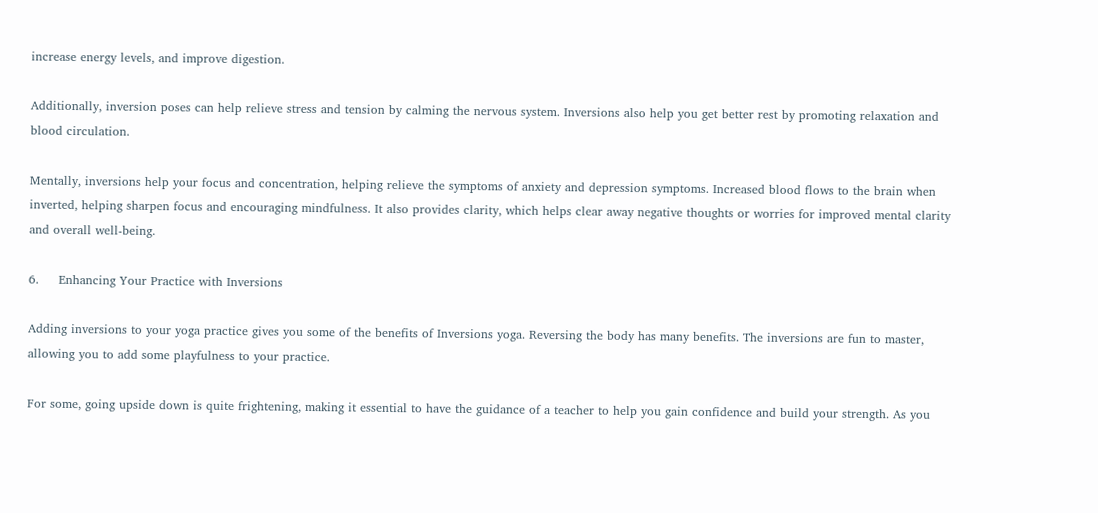increase energy levels, and improve digestion.

Additionally, inversion poses can help relieve stress and tension by calming the nervous system. Inversions also help you get better rest by promoting relaxation and blood circulation.

Mentally, inversions help your focus and concentration, helping relieve the symptoms of anxiety and depression symptoms. Increased blood flows to the brain when inverted, helping sharpen focus and encouraging mindfulness. It also provides clarity, which helps clear away negative thoughts or worries for improved mental clarity and overall well-being.

6.     Enhancing Your Practice with Inversions

Adding inversions to your yoga practice gives you some of the benefits of Inversions yoga. Reversing the body has many benefits. The inversions are fun to master, allowing you to add some playfulness to your practice.

For some, going upside down is quite frightening, making it essential to have the guidance of a teacher to help you gain confidence and build your strength. As you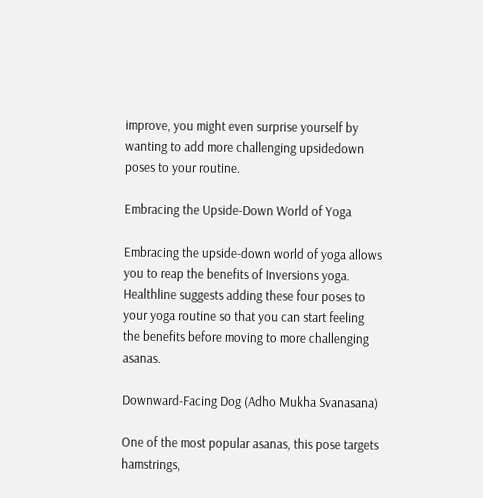improve, you might even surprise yourself by wanting to add more challenging upsidedown poses to your routine.

Embracing the Upside-Down World of Yoga

Embracing the upside-down world of yoga allows you to reap the benefits of Inversions yoga. Healthline suggests adding these four poses to your yoga routine so that you can start feeling the benefits before moving to more challenging asanas.

Downward-Facing Dog (Adho Mukha Svanasana)

One of the most popular asanas, this pose targets hamstrings,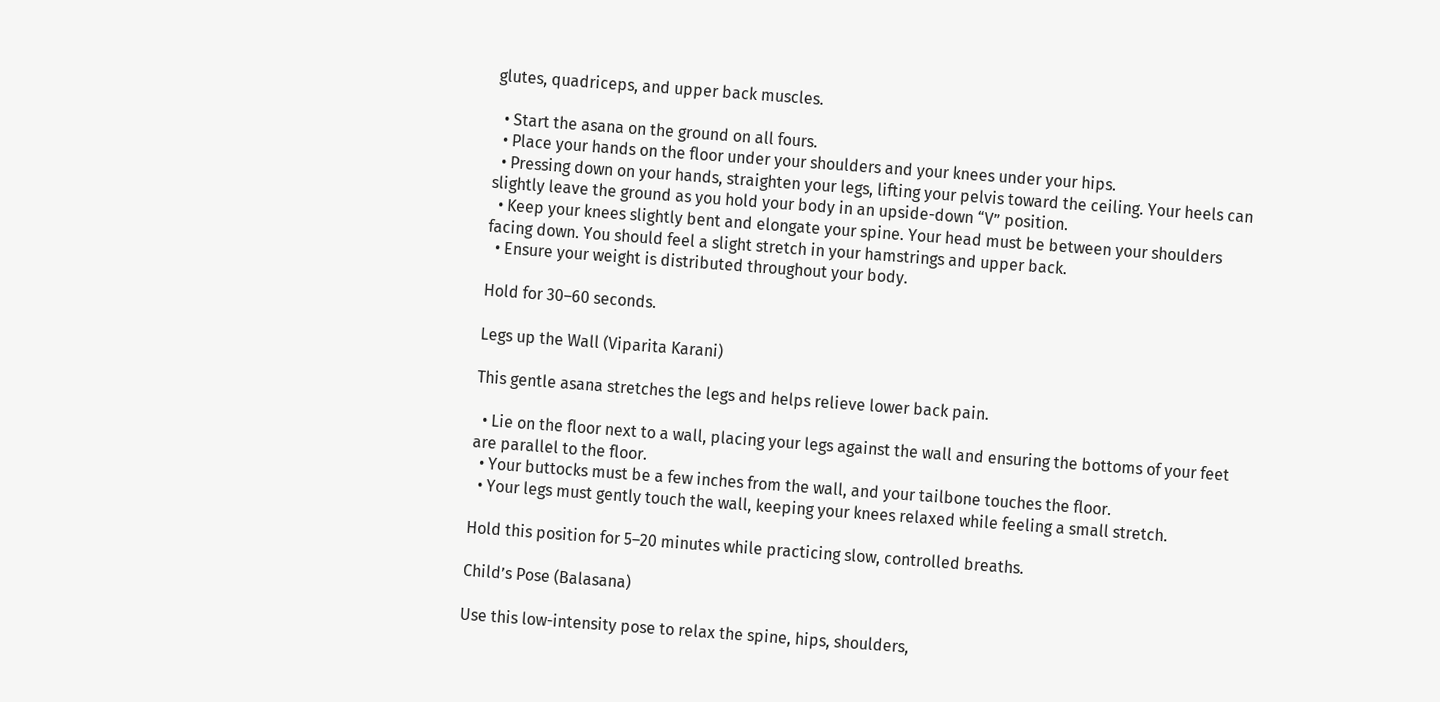glutes, quadriceps, and upper back muscles.

  • Start the asana on the ground on all fours.
  • Place your hands on the floor under your shoulders and your knees under your hips.
  • Pressing down on your hands, straighten your legs, lifting your pelvis toward the ceiling. Your heels can slightly leave the ground as you hold your body in an upside-down “V” position.
  • Keep your knees slightly bent and elongate your spine. Your head must be between your shoulders facing down. You should feel a slight stretch in your hamstrings and upper back.
  • Ensure your weight is distributed throughout your body.

Hold for 30–60 seconds.

Legs up the Wall (Viparita Karani)

This gentle asana stretches the legs and helps relieve lower back pain.

  • Lie on the floor next to a wall, placing your legs against the wall and ensuring the bottoms of your feet are parallel to the floor.
  • Your buttocks must be a few inches from the wall, and your tailbone touches the floor.
  • Your legs must gently touch the wall, keeping your knees relaxed while feeling a small stretch.

Hold this position for 5–20 minutes while practicing slow, controlled breaths.

Child’s Pose (Balasana)

Use this low-intensity pose to relax the spine, hips, shoulders,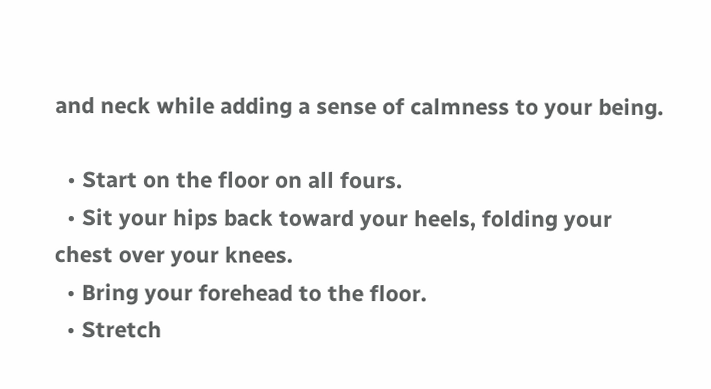and neck while adding a sense of calmness to your being.

  • Start on the floor on all fours.
  • Sit your hips back toward your heels, folding your chest over your knees.
  • Bring your forehead to the floor.
  • Stretch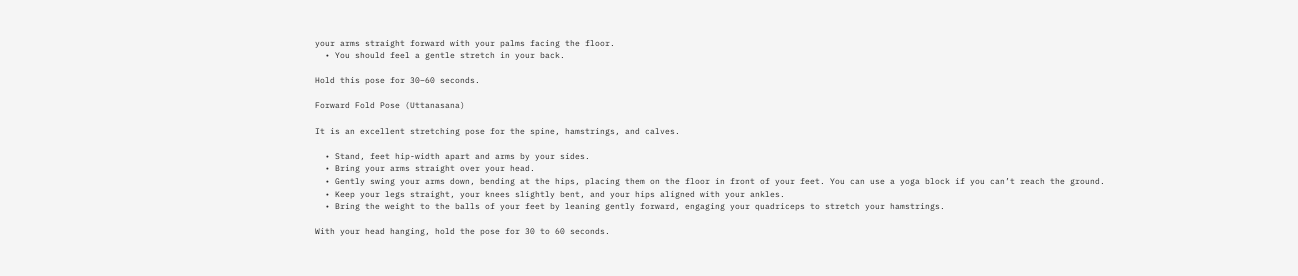your arms straight forward with your palms facing the floor.
  • You should feel a gentle stretch in your back.

Hold this pose for 30–60 seconds.

Forward Fold Pose (Uttanasana)

It is an excellent stretching pose for the spine, hamstrings, and calves.

  • Stand, feet hip-width apart and arms by your sides.
  • Bring your arms straight over your head.
  • Gently swing your arms down, bending at the hips, placing them on the floor in front of your feet. You can use a yoga block if you can’t reach the ground.
  • Keep your legs straight, your knees slightly bent, and your hips aligned with your ankles.
  • Bring the weight to the balls of your feet by leaning gently forward, engaging your quadriceps to stretch your hamstrings.

With your head hanging, hold the pose for 30 to 60 seconds.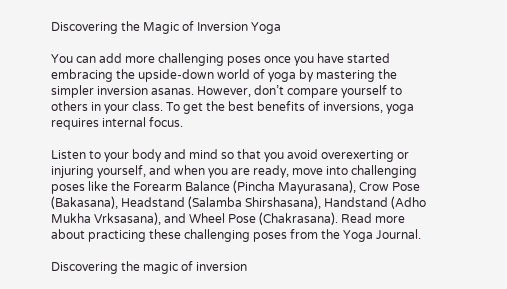Discovering the Magic of Inversion Yoga

You can add more challenging poses once you have started embracing the upside-down world of yoga by mastering the simpler inversion asanas. However, don’t compare yourself to others in your class. To get the best benefits of inversions, yoga requires internal focus.

Listen to your body and mind so that you avoid overexerting or injuring yourself, and when you are ready, move into challenging poses like the Forearm Balance (Pincha Mayurasana), Crow Pose (Bakasana), Headstand (Salamba Shirshasana), Handstand (Adho Mukha Vrksasana), and Wheel Pose (Chakrasana). Read more about practicing these challenging poses from the Yoga Journal.

Discovering the magic of inversion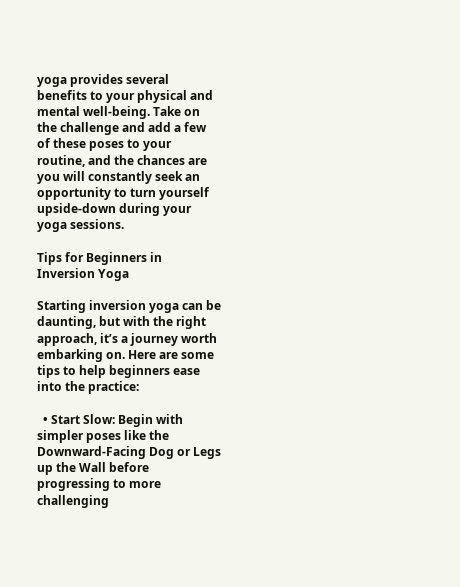yoga provides several benefits to your physical and mental well-being. Take on the challenge and add a few of these poses to your routine, and the chances are you will constantly seek an opportunity to turn yourself upside-down during your yoga sessions.

Tips for Beginners in Inversion Yoga

Starting inversion yoga can be daunting, but with the right approach, it’s a journey worth embarking on. Here are some tips to help beginners ease into the practice:

  • Start Slow: Begin with simpler poses like the Downward-Facing Dog or Legs up the Wall before progressing to more challenging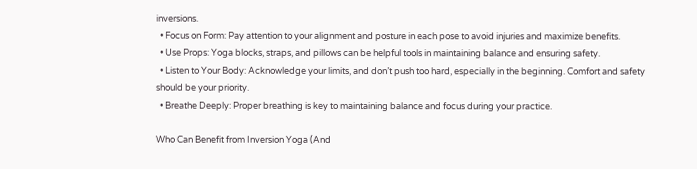inversions.
  • Focus on Form: Pay attention to your alignment and posture in each pose to avoid injuries and maximize benefits.
  • Use Props: Yoga blocks, straps, and pillows can be helpful tools in maintaining balance and ensuring safety.
  • Listen to Your Body: Acknowledge your limits, and don’t push too hard, especially in the beginning. Comfort and safety should be your priority.
  • Breathe Deeply: Proper breathing is key to maintaining balance and focus during your practice.

Who Can Benefit from Inversion Yoga (And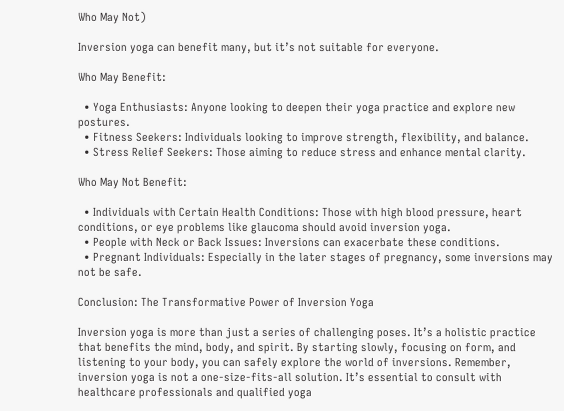Who May Not)

Inversion yoga can benefit many, but it’s not suitable for everyone.

Who May Benefit:

  • Yoga Enthusiasts: Anyone looking to deepen their yoga practice and explore new postures.
  • Fitness Seekers: Individuals looking to improve strength, flexibility, and balance.
  • Stress Relief Seekers: Those aiming to reduce stress and enhance mental clarity.

Who May Not Benefit:

  • Individuals with Certain Health Conditions: Those with high blood pressure, heart conditions, or eye problems like glaucoma should avoid inversion yoga.
  • People with Neck or Back Issues: Inversions can exacerbate these conditions.
  • Pregnant Individuals: Especially in the later stages of pregnancy, some inversions may not be safe.

Conclusion: The Transformative Power of Inversion Yoga

Inversion yoga is more than just a series of challenging poses. It’s a holistic practice that benefits the mind, body, and spirit. By starting slowly, focusing on form, and listening to your body, you can safely explore the world of inversions. Remember, inversion yoga is not a one-size-fits-all solution. It’s essential to consult with healthcare professionals and qualified yoga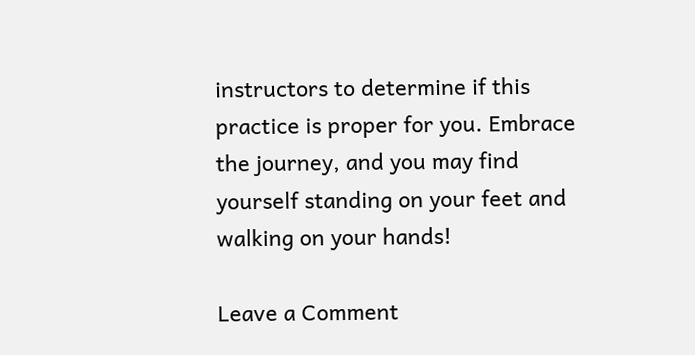instructors to determine if this practice is proper for you. Embrace the journey, and you may find yourself standing on your feet and walking on your hands!

Leave a Comment